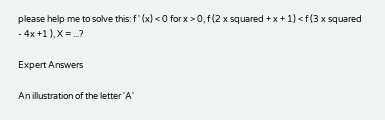please help me to solve this: f ' (x) < 0 for x > 0, f (2 x squared + x + 1) < f (3 x squared - 4x +1 ), X = ...?

Expert Answers

An illustration of the letter 'A'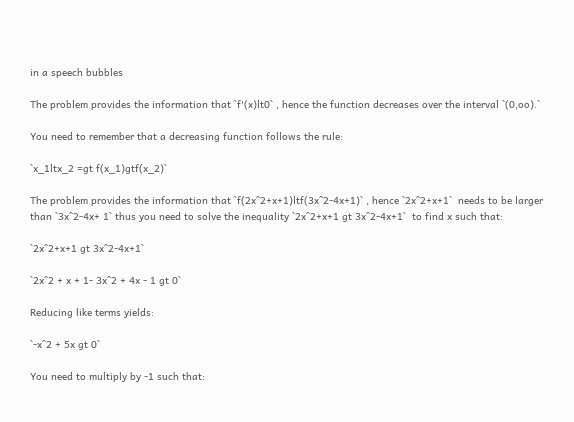in a speech bubbles

The problem provides the information that `f'(x)lt0` , hence the function decreases over the interval `(0,oo).`

You need to remember that a decreasing function follows the rule:

`x_1ltx_2 =gt f(x_1)gtf(x_2)`

The problem provides the information that `f(2x^2+x+1)ltf(3x^2-4x+1)` , hence `2x^2+x+1`  needs to be larger than `3x^2-4x+ 1` thus you need to solve the inequality `2x^2+x+1 gt 3x^2-4x+1`  to find x such that:

`2x^2+x+1 gt 3x^2-4x+1`

`2x^2 + x + 1- 3x^2 + 4x - 1 gt 0`

Reducing like terms yields:

`-x^2 + 5x gt 0`

You need to multiply by -1 such that: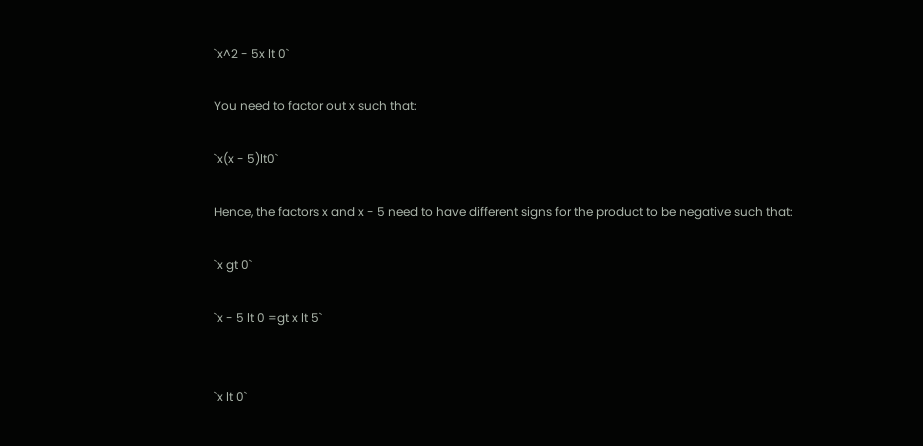`x^2 - 5x lt 0`

You need to factor out x such that:

`x(x - 5)lt0`

Hence, the factors x and x - 5 need to have different signs for the product to be negative such that:

`x gt 0`

`x - 5 lt 0 =gt x lt 5`


`x lt 0`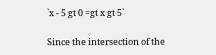`x - 5 gt 0 =gt x gt 5`

Since the intersection of the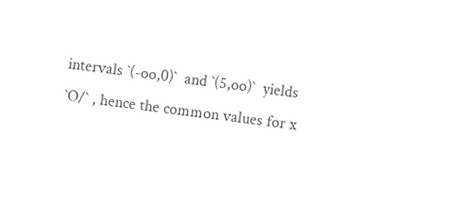intervals `(-oo,0)`  and `(5,oo)`  yields `O/` , hence the common values for x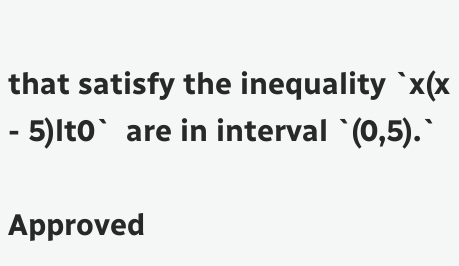that satisfy the inequality `x(x - 5)lt0`  are in interval `(0,5).`

Approved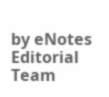by eNotes Editorial Team